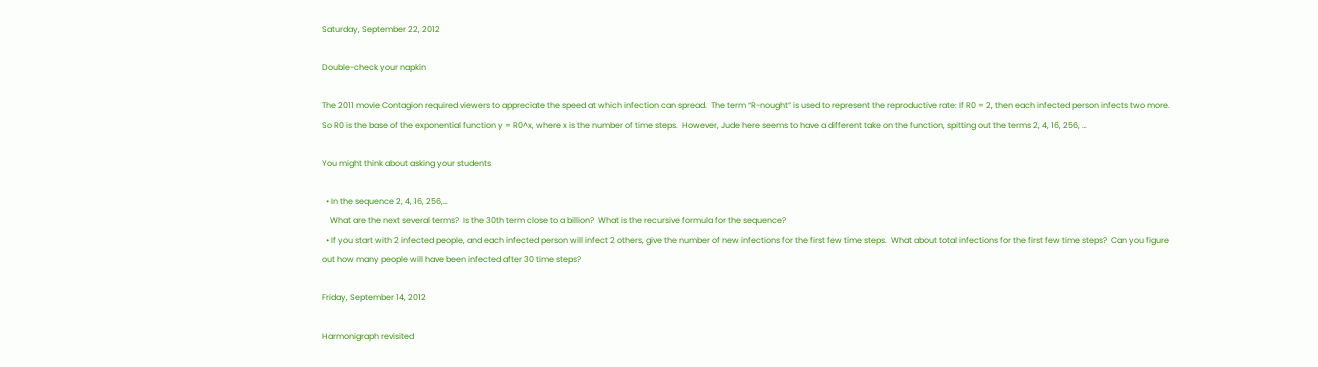Saturday, September 22, 2012

Double-check your napkin

The 2011 movie Contagion required viewers to appreciate the speed at which infection can spread.  The term “R-nought” is used to represent the reproductive rate: If R0 = 2, then each infected person infects two more.  So R0 is the base of the exponential function y = R0^x, where x is the number of time steps.  However, Jude here seems to have a different take on the function, spitting out the terms 2, 4, 16, 256, …

You might think about asking your students

  • In the sequence 2, 4, 16, 256,…
    What are the next several terms?  Is the 30th term close to a billion?  What is the recursive formula for the sequence?
  • If you start with 2 infected people, and each infected person will infect 2 others, give the number of new infections for the first few time steps.  What about total infections for the first few time steps?  Can you figure out how many people will have been infected after 30 time steps?

Friday, September 14, 2012

Harmonigraph revisited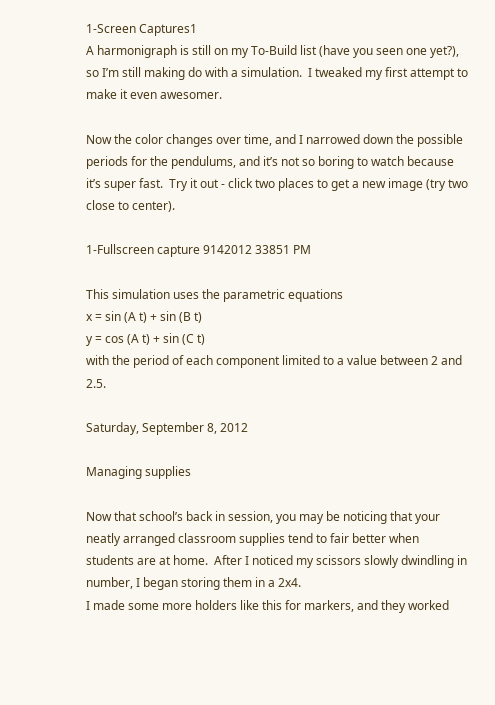1-Screen Captures1
A harmonigraph is still on my To-Build list (have you seen one yet?), so I’m still making do with a simulation.  I tweaked my first attempt to make it even awesomer.

Now the color changes over time, and I narrowed down the possible periods for the pendulums, and it’s not so boring to watch because it’s super fast.  Try it out - click two places to get a new image (try two close to center).

1-Fullscreen capture 9142012 33851 PM

This simulation uses the parametric equations
x = sin (A t) + sin (B t)
y = cos (A t) + sin (C t)
with the period of each component limited to a value between 2 and 2.5.

Saturday, September 8, 2012

Managing supplies

Now that school’s back in session, you may be noticing that your neatly arranged classroom supplies tend to fair better when students are at home.  After I noticed my scissors slowly dwindling in number, I began storing them in a 2x4.
I made some more holders like this for markers, and they worked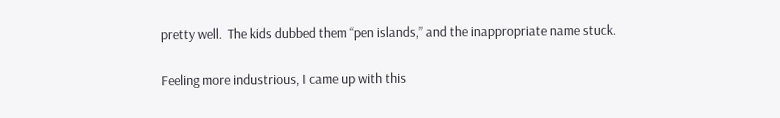pretty well.  The kids dubbed them “pen islands,” and the inappropriate name stuck.

Feeling more industrious, I came up with this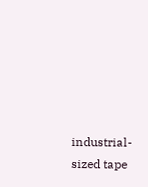industrial-sized tape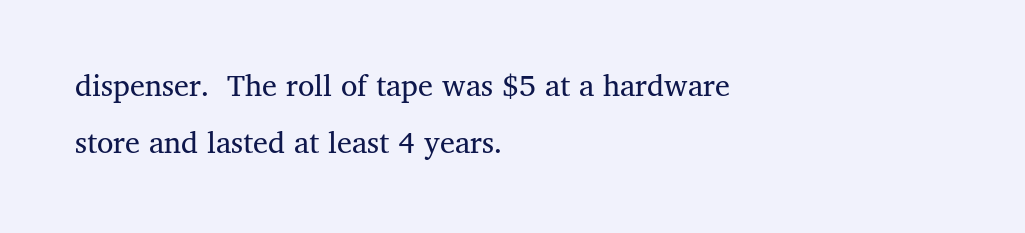dispenser.  The roll of tape was $5 at a hardware store and lasted at least 4 years.